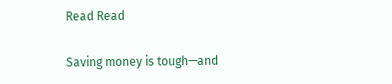Read Read

Saving money is tough—and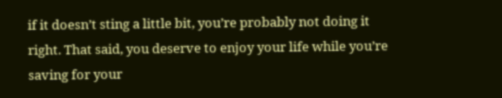if it doesn’t sting a little bit, you’re probably not doing it right. That said, you deserve to enjoy your life while you’re saving for your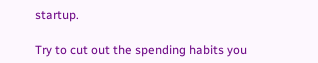startup.

Try to cut out the spending habits you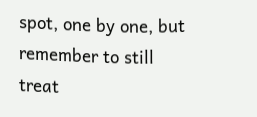spot, one by one, but remember to still treat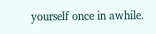yourself once in awhile.